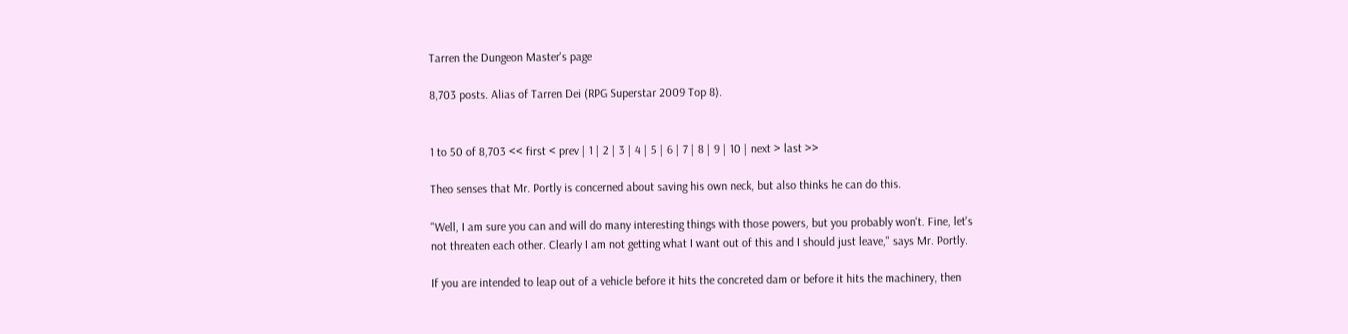Tarren the Dungeon Master's page

8,703 posts. Alias of Tarren Dei (RPG Superstar 2009 Top 8).


1 to 50 of 8,703 << first < prev | 1 | 2 | 3 | 4 | 5 | 6 | 7 | 8 | 9 | 10 | next > last >>

Theo senses that Mr. Portly is concerned about saving his own neck, but also thinks he can do this.

"Well, I am sure you can and will do many interesting things with those powers, but you probably won't. Fine, let's not threaten each other. Clearly I am not getting what I want out of this and I should just leave," says Mr. Portly.

If you are intended to leap out of a vehicle before it hits the concreted dam or before it hits the machinery, then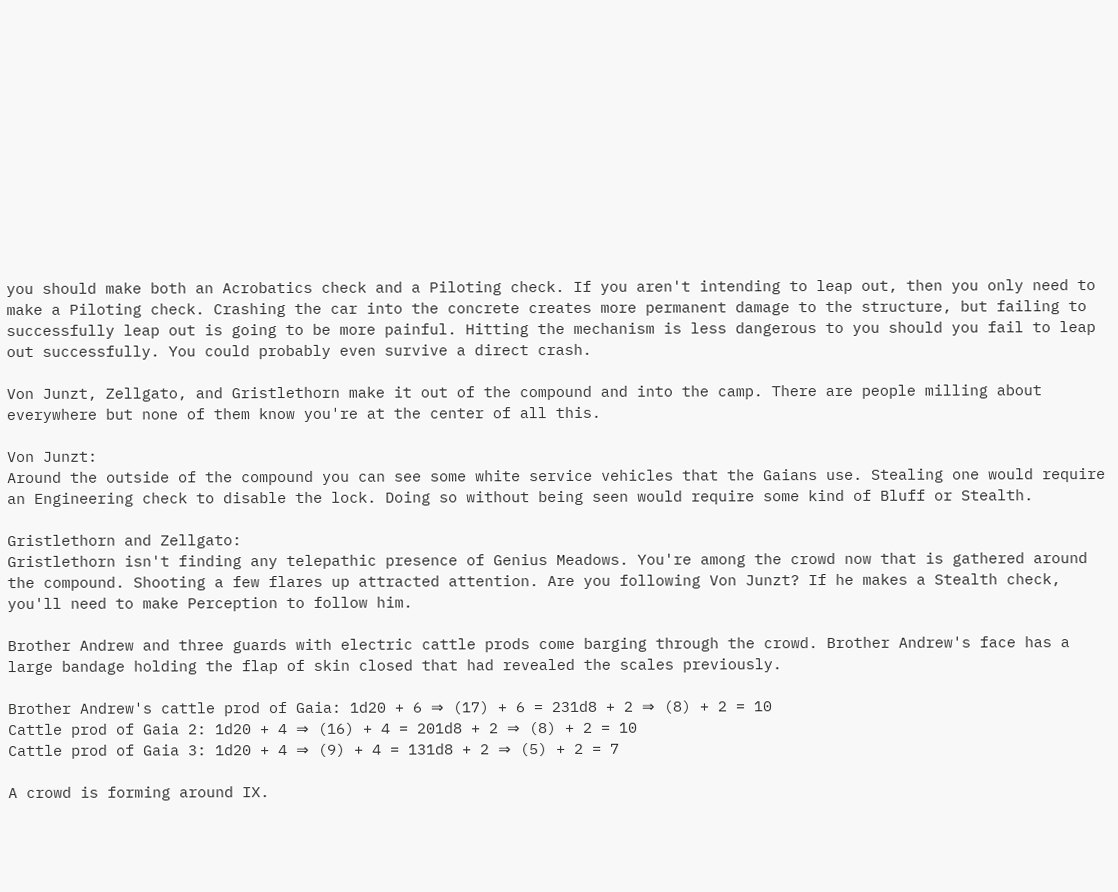you should make both an Acrobatics check and a Piloting check. If you aren't intending to leap out, then you only need to make a Piloting check. Crashing the car into the concrete creates more permanent damage to the structure, but failing to successfully leap out is going to be more painful. Hitting the mechanism is less dangerous to you should you fail to leap out successfully. You could probably even survive a direct crash.

Von Junzt, Zellgato, and Gristlethorn make it out of the compound and into the camp. There are people milling about everywhere but none of them know you're at the center of all this.

Von Junzt:
Around the outside of the compound you can see some white service vehicles that the Gaians use. Stealing one would require an Engineering check to disable the lock. Doing so without being seen would require some kind of Bluff or Stealth.

Gristlethorn and Zellgato:
Gristlethorn isn't finding any telepathic presence of Genius Meadows. You're among the crowd now that is gathered around the compound. Shooting a few flares up attracted attention. Are you following Von Junzt? If he makes a Stealth check, you'll need to make Perception to follow him.

Brother Andrew and three guards with electric cattle prods come barging through the crowd. Brother Andrew's face has a large bandage holding the flap of skin closed that had revealed the scales previously.

Brother Andrew's cattle prod of Gaia: 1d20 + 6 ⇒ (17) + 6 = 231d8 + 2 ⇒ (8) + 2 = 10
Cattle prod of Gaia 2: 1d20 + 4 ⇒ (16) + 4 = 201d8 + 2 ⇒ (8) + 2 = 10
Cattle prod of Gaia 3: 1d20 + 4 ⇒ (9) + 4 = 131d8 + 2 ⇒ (5) + 2 = 7

A crowd is forming around IX.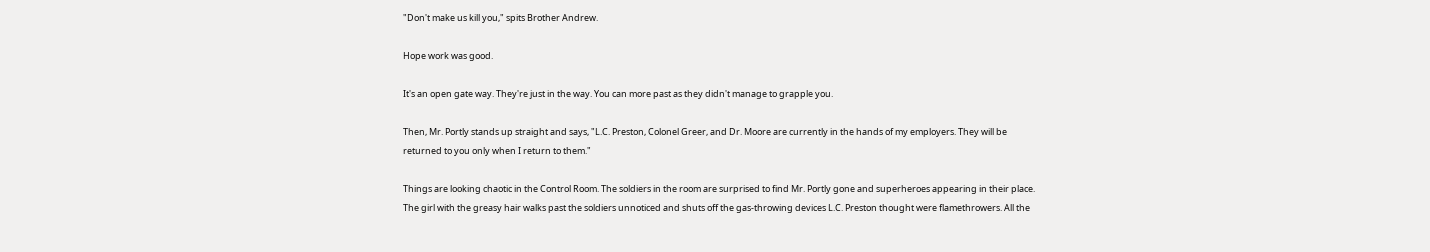"Don't make us kill you," spits Brother Andrew.

Hope work was good.

It's an open gate way. They're just in the way. You can more past as they didn't manage to grapple you.

Then, Mr. Portly stands up straight and says, "L.C. Preston, Colonel Greer, and Dr. Moore are currently in the hands of my employers. They will be returned to you only when I return to them."

Things are looking chaotic in the Control Room. The soldiers in the room are surprised to find Mr. Portly gone and superheroes appearing in their place. The girl with the greasy hair walks past the soldiers unnoticed and shuts off the gas-throwing devices L.C. Preston thought were flamethrowers. All the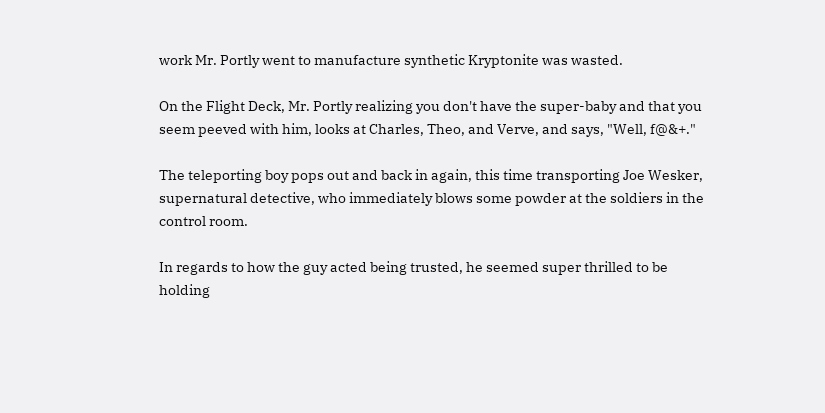work Mr. Portly went to manufacture synthetic Kryptonite was wasted.

On the Flight Deck, Mr. Portly realizing you don't have the super-baby and that you seem peeved with him, looks at Charles, Theo, and Verve, and says, "Well, f@&+."

The teleporting boy pops out and back in again, this time transporting Joe Wesker, supernatural detective, who immediately blows some powder at the soldiers in the control room.

In regards to how the guy acted being trusted, he seemed super thrilled to be holding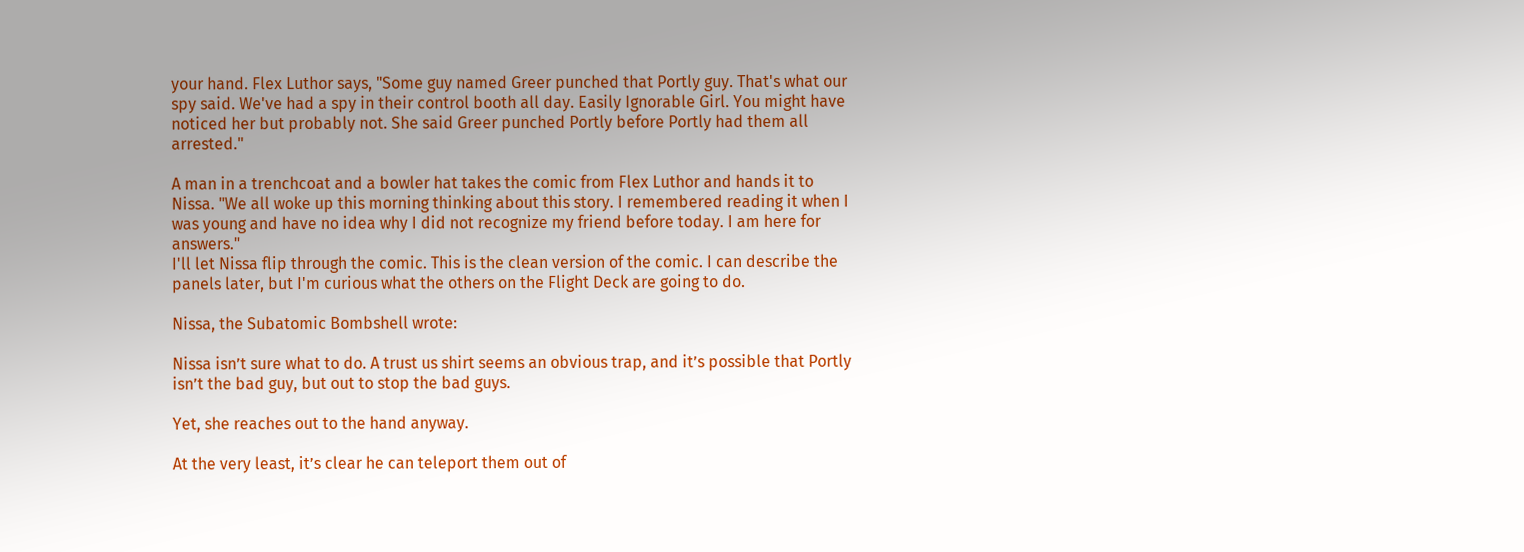your hand. Flex Luthor says, "Some guy named Greer punched that Portly guy. That's what our spy said. We've had a spy in their control booth all day. Easily Ignorable Girl. You might have noticed her but probably not. She said Greer punched Portly before Portly had them all arrested."

A man in a trenchcoat and a bowler hat takes the comic from Flex Luthor and hands it to Nissa. "We all woke up this morning thinking about this story. I remembered reading it when I was young and have no idea why I did not recognize my friend before today. I am here for answers."
I'll let Nissa flip through the comic. This is the clean version of the comic. I can describe the panels later, but I'm curious what the others on the Flight Deck are going to do.

Nissa, the Subatomic Bombshell wrote:

Nissa isn’t sure what to do. A trust us shirt seems an obvious trap, and it’s possible that Portly isn’t the bad guy, but out to stop the bad guys.

Yet, she reaches out to the hand anyway.

At the very least, it’s clear he can teleport them out of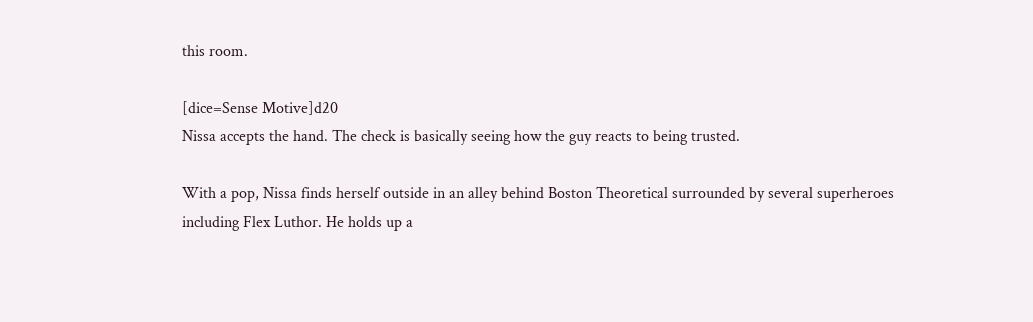this room.

[dice=Sense Motive]d20
Nissa accepts the hand. The check is basically seeing how the guy reacts to being trusted.

With a pop, Nissa finds herself outside in an alley behind Boston Theoretical surrounded by several superheroes including Flex Luthor. He holds up a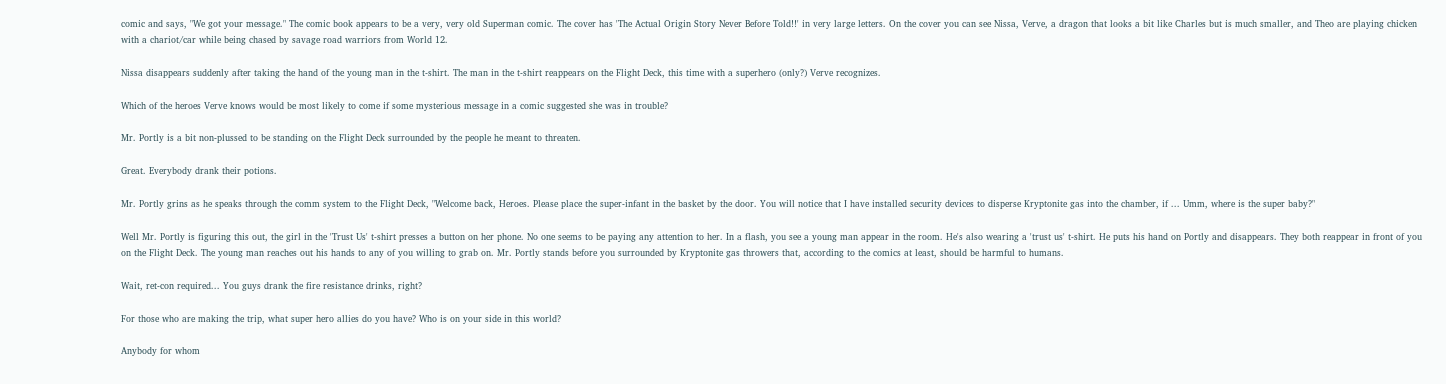comic and says, "We got your message." The comic book appears to be a very, very old Superman comic. The cover has 'The Actual Origin Story Never Before Told!!' in very large letters. On the cover you can see Nissa, Verve, a dragon that looks a bit like Charles but is much smaller, and Theo are playing chicken with a chariot/car while being chased by savage road warriors from World 12.

Nissa disappears suddenly after taking the hand of the young man in the t-shirt. The man in the t-shirt reappears on the Flight Deck, this time with a superhero (only?) Verve recognizes.

Which of the heroes Verve knows would be most likely to come if some mysterious message in a comic suggested she was in trouble?

Mr. Portly is a bit non-plussed to be standing on the Flight Deck surrounded by the people he meant to threaten.

Great. Everybody drank their potions.

Mr. Portly grins as he speaks through the comm system to the Flight Deck, "Welcome back, Heroes. Please place the super-infant in the basket by the door. You will notice that I have installed security devices to disperse Kryptonite gas into the chamber, if ... Umm, where is the super baby?"

Well Mr. Portly is figuring this out, the girl in the 'Trust Us' t-shirt presses a button on her phone. No one seems to be paying any attention to her. In a flash, you see a young man appear in the room. He's also wearing a 'trust us' t-shirt. He puts his hand on Portly and disappears. They both reappear in front of you on the Flight Deck. The young man reaches out his hands to any of you willing to grab on. Mr. Portly stands before you surrounded by Kryptonite gas throwers that, according to the comics at least, should be harmful to humans.

Wait, ret-con required... You guys drank the fire resistance drinks, right?

For those who are making the trip, what super hero allies do you have? Who is on your side in this world?

Anybody for whom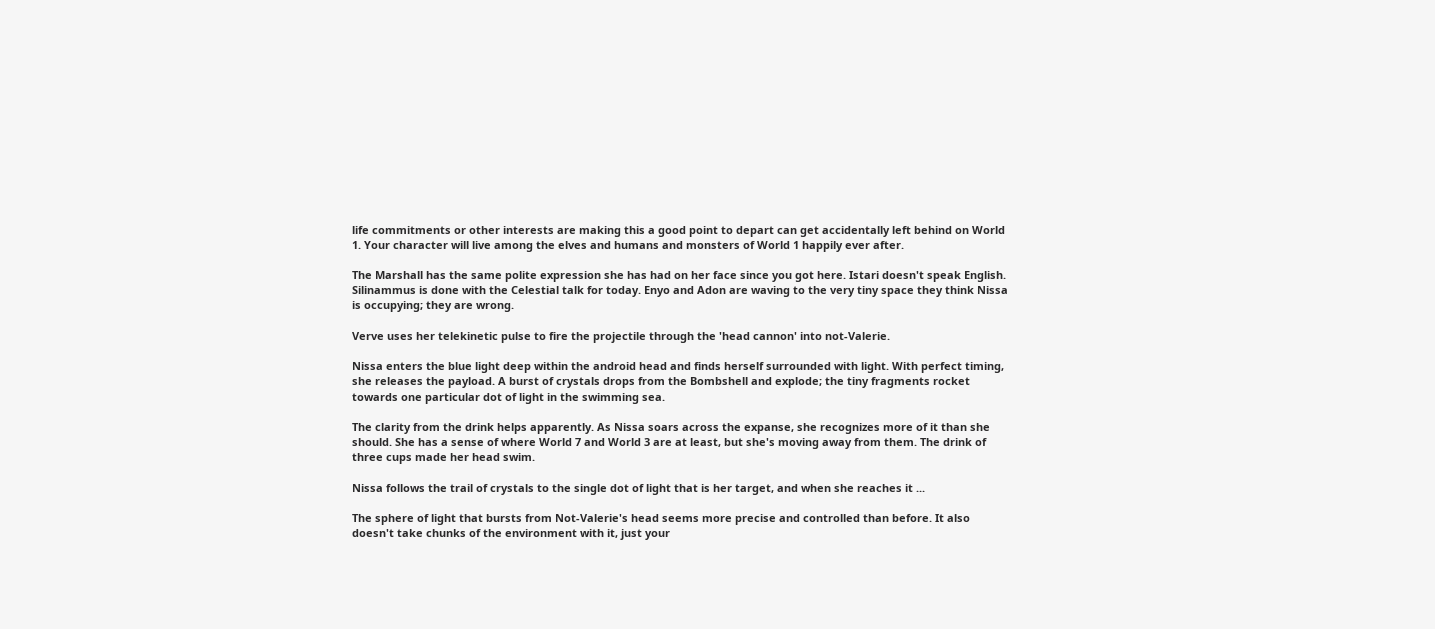life commitments or other interests are making this a good point to depart can get accidentally left behind on World 1. Your character will live among the elves and humans and monsters of World 1 happily ever after.

The Marshall has the same polite expression she has had on her face since you got here. Istari doesn't speak English. Silinammus is done with the Celestial talk for today. Enyo and Adon are waving to the very tiny space they think Nissa is occupying; they are wrong.

Verve uses her telekinetic pulse to fire the projectile through the 'head cannon' into not-Valerie.

Nissa enters the blue light deep within the android head and finds herself surrounded with light. With perfect timing, she releases the payload. A burst of crystals drops from the Bombshell and explode; the tiny fragments rocket towards one particular dot of light in the swimming sea.

The clarity from the drink helps apparently. As Nissa soars across the expanse, she recognizes more of it than she should. She has a sense of where World 7 and World 3 are at least, but she's moving away from them. The drink of three cups made her head swim.

Nissa follows the trail of crystals to the single dot of light that is her target, and when she reaches it ...

The sphere of light that bursts from Not-Valerie's head seems more precise and controlled than before. It also doesn't take chunks of the environment with it, just your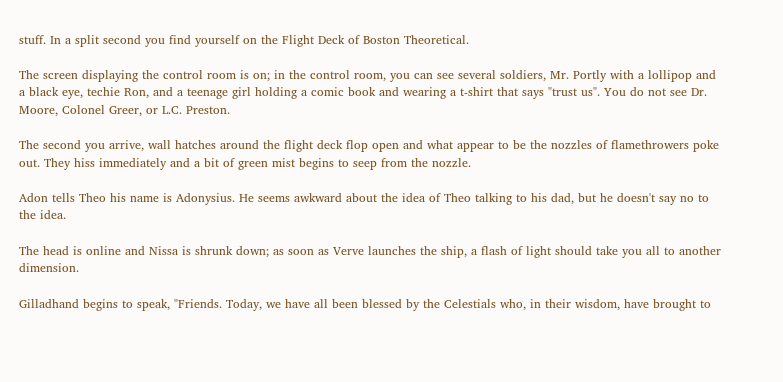stuff. In a split second you find yourself on the Flight Deck of Boston Theoretical.

The screen displaying the control room is on; in the control room, you can see several soldiers, Mr. Portly with a lollipop and a black eye, techie Ron, and a teenage girl holding a comic book and wearing a t-shirt that says "trust us". You do not see Dr. Moore, Colonel Greer, or L.C. Preston.

The second you arrive, wall hatches around the flight deck flop open and what appear to be the nozzles of flamethrowers poke out. They hiss immediately and a bit of green mist begins to seep from the nozzle.

Adon tells Theo his name is Adonysius. He seems awkward about the idea of Theo talking to his dad, but he doesn't say no to the idea.

The head is online and Nissa is shrunk down; as soon as Verve launches the ship, a flash of light should take you all to another dimension.

Gilladhand begins to speak, "Friends. Today, we have all been blessed by the Celestials who, in their wisdom, have brought to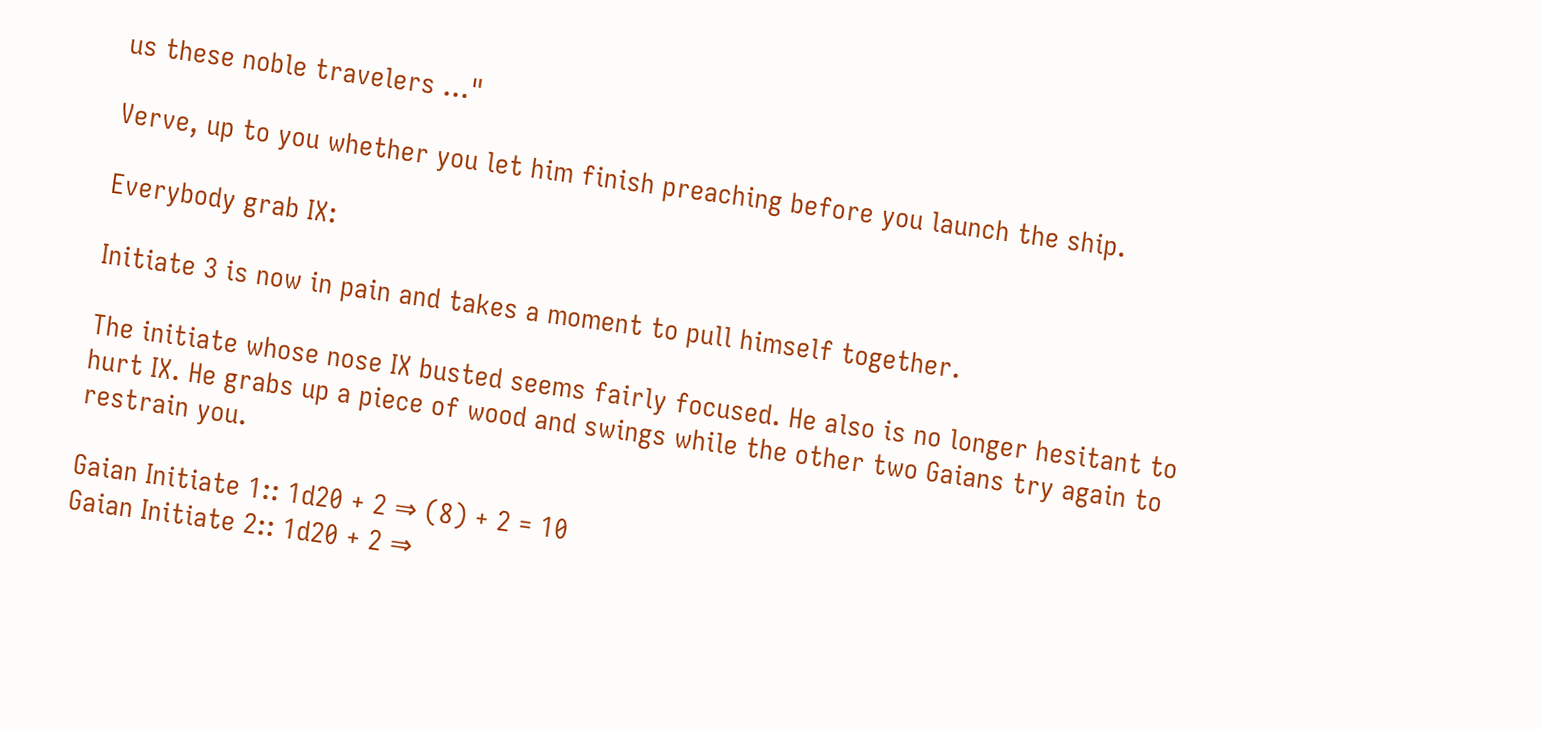us these noble travelers ..."

Verve, up to you whether you let him finish preaching before you launch the ship.

Everybody grab IX:

Initiate 3 is now in pain and takes a moment to pull himself together.

The initiate whose nose IX busted seems fairly focused. He also is no longer hesitant to hurt IX. He grabs up a piece of wood and swings while the other two Gaians try again to restrain you.

Gaian Initiate 1:: 1d20 + 2 ⇒ (8) + 2 = 10
Gaian Initiate 2:: 1d20 + 2 ⇒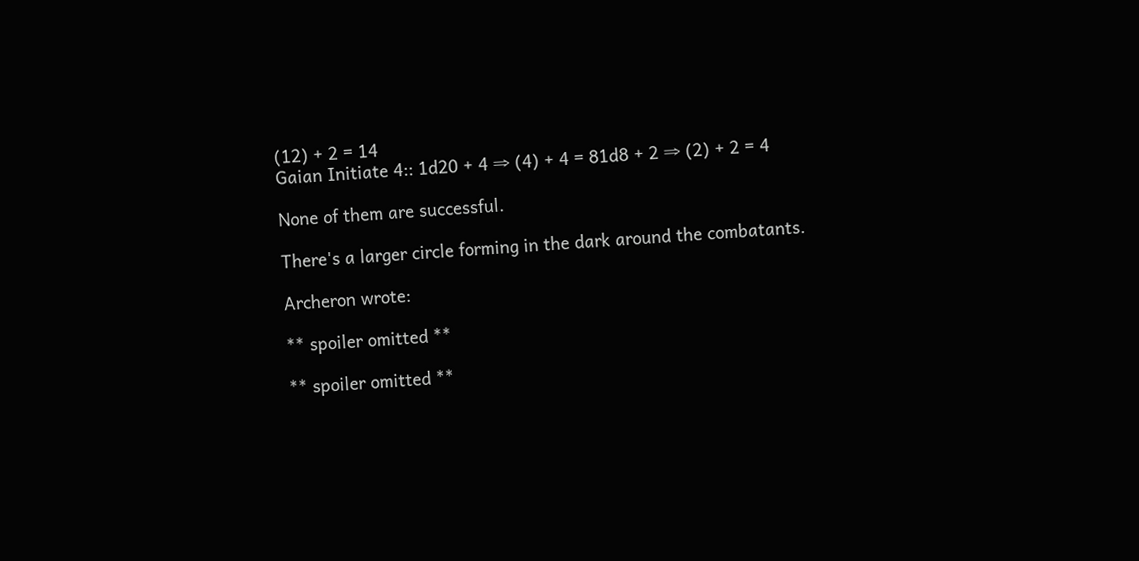(12) + 2 = 14
Gaian Initiate 4:: 1d20 + 4 ⇒ (4) + 4 = 81d8 + 2 ⇒ (2) + 2 = 4

None of them are successful.

There's a larger circle forming in the dark around the combatants.

Archeron wrote:

** spoiler omitted **

** spoiler omitted **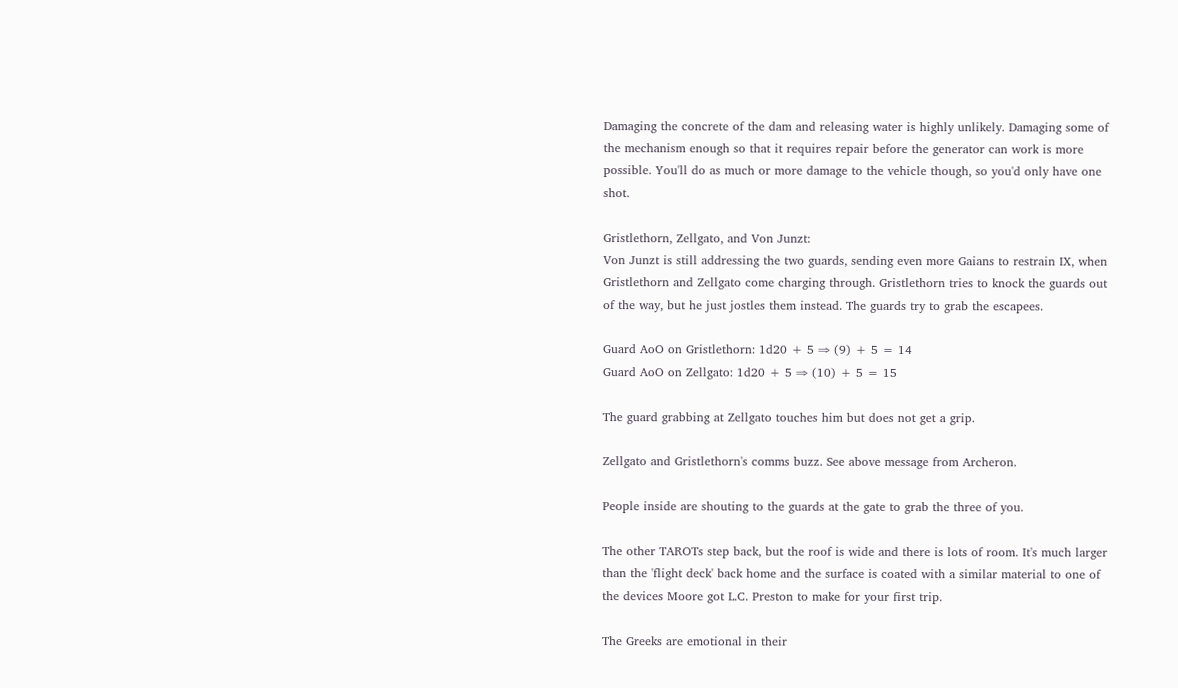Damaging the concrete of the dam and releasing water is highly unlikely. Damaging some of the mechanism enough so that it requires repair before the generator can work is more possible. You'll do as much or more damage to the vehicle though, so you'd only have one shot.

Gristlethorn, Zellgato, and Von Junzt:
Von Junzt is still addressing the two guards, sending even more Gaians to restrain IX, when Gristlethorn and Zellgato come charging through. Gristlethorn tries to knock the guards out of the way, but he just jostles them instead. The guards try to grab the escapees.

Guard AoO on Gristlethorn: 1d20 + 5 ⇒ (9) + 5 = 14
Guard AoO on Zellgato: 1d20 + 5 ⇒ (10) + 5 = 15

The guard grabbing at Zellgato touches him but does not get a grip.

Zellgato and Gristlethorn's comms buzz. See above message from Archeron.

People inside are shouting to the guards at the gate to grab the three of you.

The other TAROTs step back, but the roof is wide and there is lots of room. It's much larger than the 'flight deck' back home and the surface is coated with a similar material to one of the devices Moore got L.C. Preston to make for your first trip.

The Greeks are emotional in their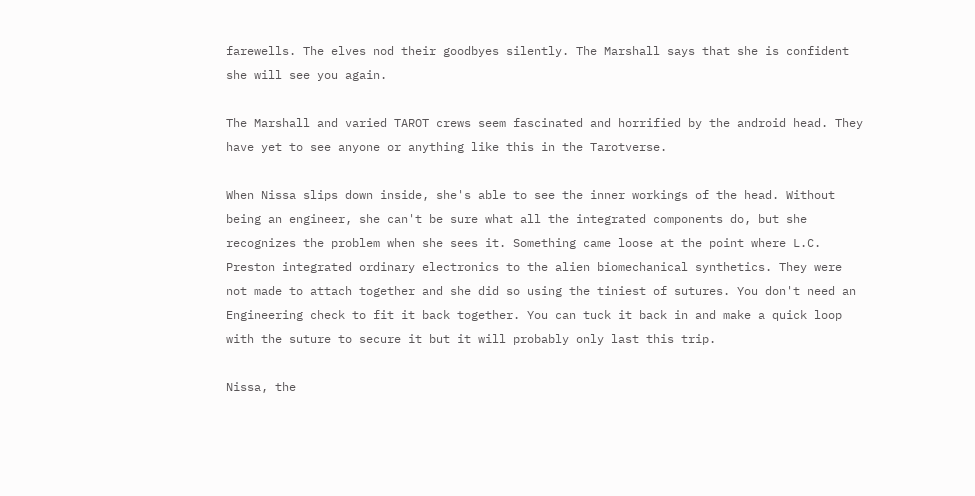farewells. The elves nod their goodbyes silently. The Marshall says that she is confident she will see you again.

The Marshall and varied TAROT crews seem fascinated and horrified by the android head. They have yet to see anyone or anything like this in the Tarotverse.

When Nissa slips down inside, she's able to see the inner workings of the head. Without being an engineer, she can't be sure what all the integrated components do, but she recognizes the problem when she sees it. Something came loose at the point where L.C. Preston integrated ordinary electronics to the alien biomechanical synthetics. They were not made to attach together and she did so using the tiniest of sutures. You don't need an Engineering check to fit it back together. You can tuck it back in and make a quick loop with the suture to secure it but it will probably only last this trip.

Nissa, the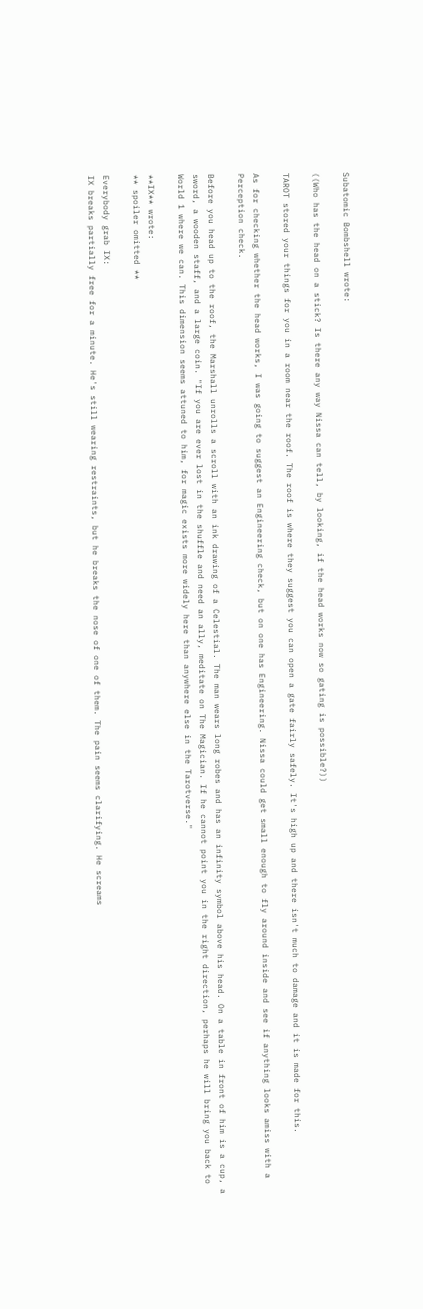Subatomic Bombshell wrote:

((Who has the head on a stick? Is there any way Nissa can tell, by looking, if the head works now so gating is possible?))

TAROT stored your things for you in a room near the roof. The roof is where they suggest you can open a gate fairly safely. It's high up and there isn't much to damage and it is made for this.

As for checking whether the head works, I was going to suggest an Engineering check, but on one has Engineering. Nissa could get small enough to fly around inside and see if anything looks amiss with a Perception check.

Before you head up to the roof, the Marshall unrolls a scroll with an ink drawing of a Celestial. The man wears long robes and has an infinity symbol above his head. On a table in front of him is a cup, a sword, a wooden staff, and a large coin. "If you are ever lost in the shuffle and need an ally, meditate on The Magician. If he cannot point you in the right direction, perhaps he will bring you back to World 1 where we can. This dimension seems attuned to him, for magic exists more widely here than anywhere else in the Tarotverse."

**IX** wrote:
** spoiler omitted **

Everybody grab IX:
IX breaks partially free for a minute. He's still wearing restraints, but he breaks the nose of one of them. The pain seems clarifying. He screams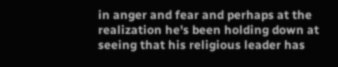in anger and fear and perhaps at the realization he's been holding down at seeing that his religious leader has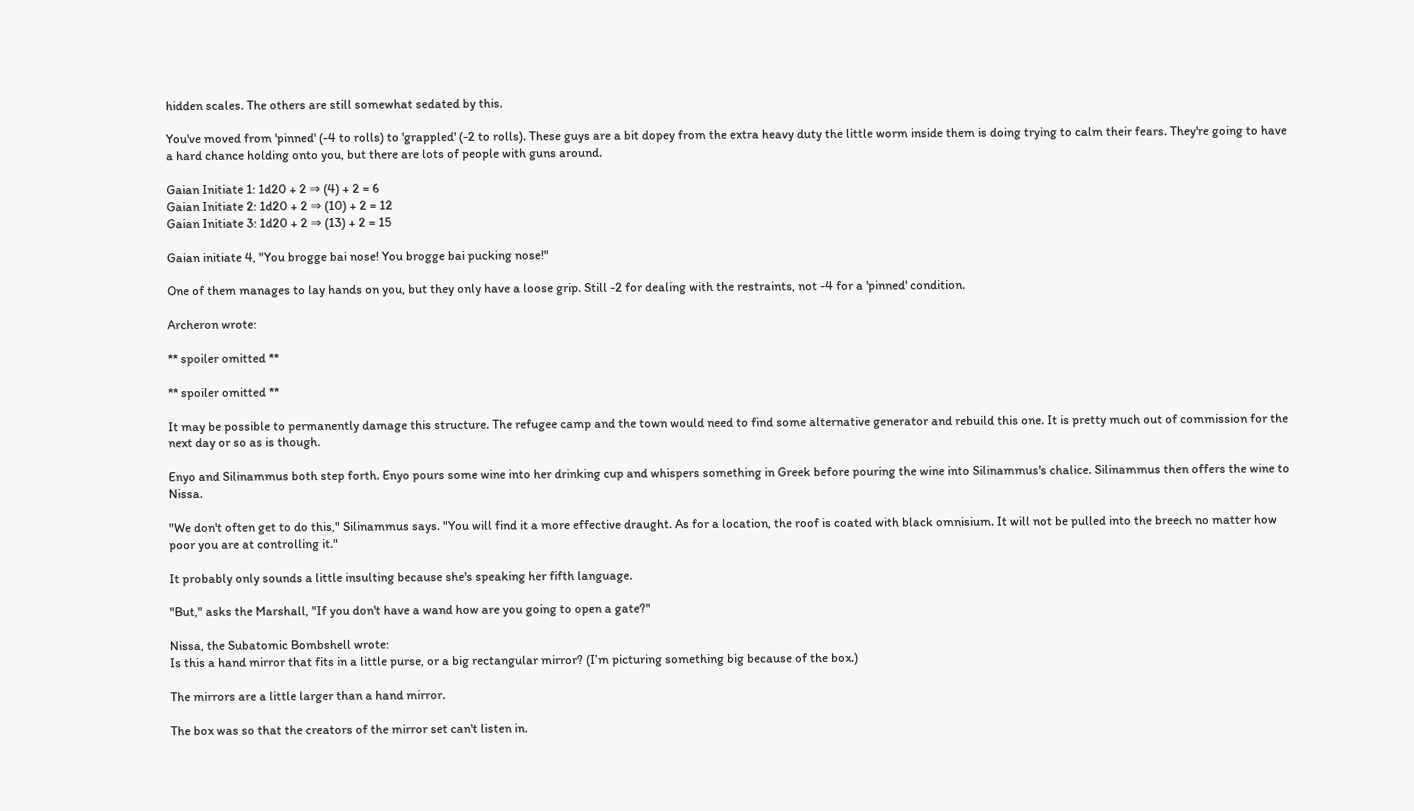hidden scales. The others are still somewhat sedated by this.

You've moved from 'pinned' (-4 to rolls) to 'grappled' (-2 to rolls). These guys are a bit dopey from the extra heavy duty the little worm inside them is doing trying to calm their fears. They're going to have a hard chance holding onto you, but there are lots of people with guns around.

Gaian Initiate 1: 1d20 + 2 ⇒ (4) + 2 = 6
Gaian Initiate 2: 1d20 + 2 ⇒ (10) + 2 = 12
Gaian Initiate 3: 1d20 + 2 ⇒ (13) + 2 = 15

Gaian initiate 4, "You brogge bai nose! You brogge bai pucking nose!"

One of them manages to lay hands on you, but they only have a loose grip. Still -2 for dealing with the restraints, not -4 for a 'pinned' condition.

Archeron wrote:

** spoiler omitted **

** spoiler omitted **

It may be possible to permanently damage this structure. The refugee camp and the town would need to find some alternative generator and rebuild this one. It is pretty much out of commission for the next day or so as is though.

Enyo and Silinammus both step forth. Enyo pours some wine into her drinking cup and whispers something in Greek before pouring the wine into Silinammus's chalice. Silinammus then offers the wine to Nissa.

"We don't often get to do this," Silinammus says. "You will find it a more effective draught. As for a location, the roof is coated with black omnisium. It will not be pulled into the breech no matter how poor you are at controlling it."

It probably only sounds a little insulting because she's speaking her fifth language.

"But," asks the Marshall, "If you don't have a wand how are you going to open a gate?"

Nissa, the Subatomic Bombshell wrote:
Is this a hand mirror that fits in a little purse, or a big rectangular mirror? (I’m picturing something big because of the box.)

The mirrors are a little larger than a hand mirror.

The box was so that the creators of the mirror set can't listen in.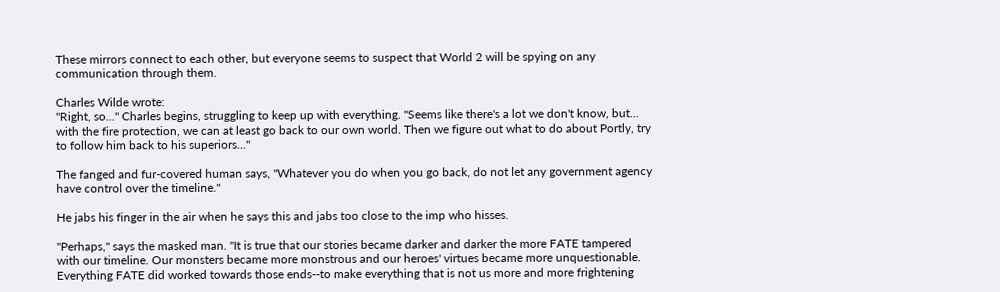These mirrors connect to each other, but everyone seems to suspect that World 2 will be spying on any communication through them.

Charles Wilde wrote:
"Right, so..." Charles begins, struggling to keep up with everything. "Seems like there's a lot we don't know, but... with the fire protection, we can at least go back to our own world. Then we figure out what to do about Portly, try to follow him back to his superiors..."

The fanged and fur-covered human says, "Whatever you do when you go back, do not let any government agency have control over the timeline."

He jabs his finger in the air when he says this and jabs too close to the imp who hisses.

"Perhaps," says the masked man. "It is true that our stories became darker and darker the more FATE tampered with our timeline. Our monsters became more monstrous and our heroes' virtues became more unquestionable. Everything FATE did worked towards those ends--to make everything that is not us more and more frightening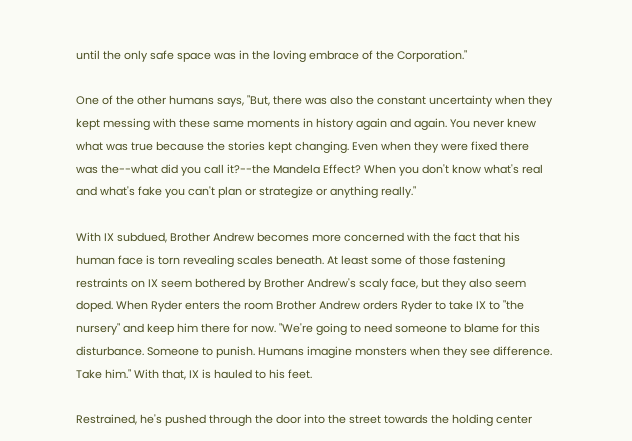until the only safe space was in the loving embrace of the Corporation."

One of the other humans says, "But, there was also the constant uncertainty when they kept messing with these same moments in history again and again. You never knew what was true because the stories kept changing. Even when they were fixed there was the--what did you call it?--the Mandela Effect? When you don't know what's real and what's fake you can't plan or strategize or anything really."

With IX subdued, Brother Andrew becomes more concerned with the fact that his human face is torn revealing scales beneath. At least some of those fastening restraints on IX seem bothered by Brother Andrew's scaly face, but they also seem doped. When Ryder enters the room Brother Andrew orders Ryder to take IX to "the nursery" and keep him there for now. "We're going to need someone to blame for this disturbance. Someone to punish. Humans imagine monsters when they see difference. Take him." With that, IX is hauled to his feet.

Restrained, he's pushed through the door into the street towards the holding center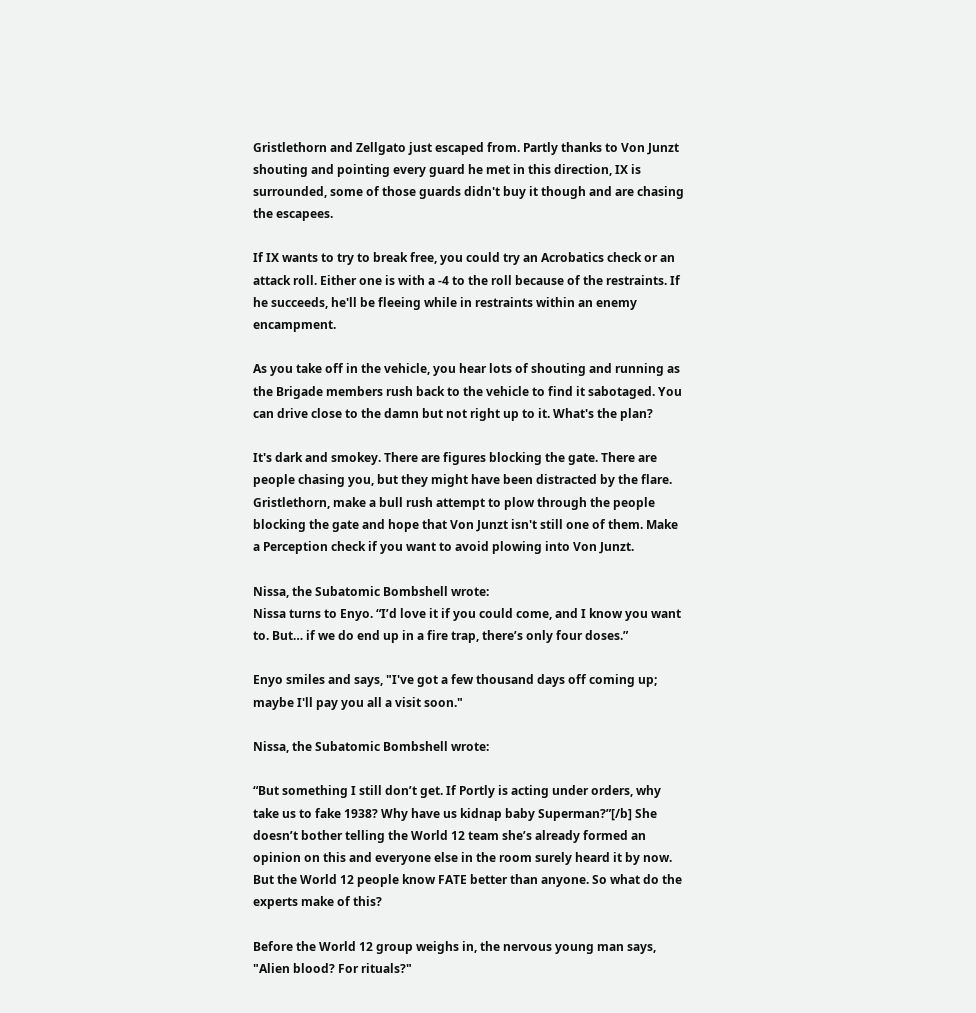Gristlethorn and Zellgato just escaped from. Partly thanks to Von Junzt shouting and pointing every guard he met in this direction, IX is surrounded, some of those guards didn't buy it though and are chasing the escapees.

If IX wants to try to break free, you could try an Acrobatics check or an attack roll. Either one is with a -4 to the roll because of the restraints. If he succeeds, he'll be fleeing while in restraints within an enemy encampment.

As you take off in the vehicle, you hear lots of shouting and running as the Brigade members rush back to the vehicle to find it sabotaged. You can drive close to the damn but not right up to it. What's the plan?

It's dark and smokey. There are figures blocking the gate. There are people chasing you, but they might have been distracted by the flare. Gristlethorn, make a bull rush attempt to plow through the people blocking the gate and hope that Von Junzt isn't still one of them. Make a Perception check if you want to avoid plowing into Von Junzt.

Nissa, the Subatomic Bombshell wrote:
Nissa turns to Enyo. “I’d love it if you could come, and I know you want to. But… if we do end up in a fire trap, there’s only four doses.”

Enyo smiles and says, "I've got a few thousand days off coming up; maybe I'll pay you all a visit soon."

Nissa, the Subatomic Bombshell wrote:

“But something I still don’t get. If Portly is acting under orders, why take us to fake 1938? Why have us kidnap baby Superman?”[/b] She doesn’t bother telling the World 12 team she’s already formed an opinion on this and everyone else in the room surely heard it by now. But the World 12 people know FATE better than anyone. So what do the experts make of this?

Before the World 12 group weighs in, the nervous young man says, "Alien blood? For rituals?"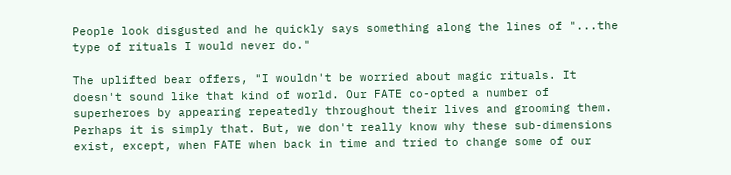People look disgusted and he quickly says something along the lines of "...the type of rituals I would never do."

The uplifted bear offers, "I wouldn't be worried about magic rituals. It doesn't sound like that kind of world. Our FATE co-opted a number of superheroes by appearing repeatedly throughout their lives and grooming them. Perhaps it is simply that. But, we don't really know why these sub-dimensions exist, except, when FATE when back in time and tried to change some of our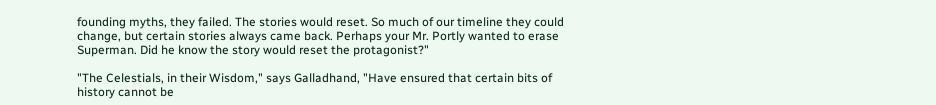founding myths, they failed. The stories would reset. So much of our timeline they could change, but certain stories always came back. Perhaps your Mr. Portly wanted to erase Superman. Did he know the story would reset the protagonist?"

"The Celestials, in their Wisdom," says Galladhand, "Have ensured that certain bits of history cannot be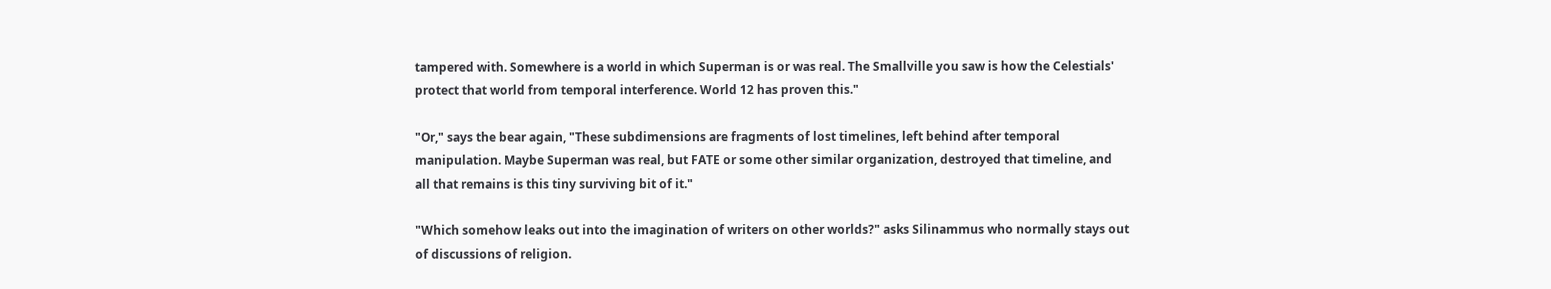tampered with. Somewhere is a world in which Superman is or was real. The Smallville you saw is how the Celestials' protect that world from temporal interference. World 12 has proven this."

"Or," says the bear again, "These subdimensions are fragments of lost timelines, left behind after temporal manipulation. Maybe Superman was real, but FATE or some other similar organization, destroyed that timeline, and all that remains is this tiny surviving bit of it."

"Which somehow leaks out into the imagination of writers on other worlds?" asks Silinammus who normally stays out of discussions of religion.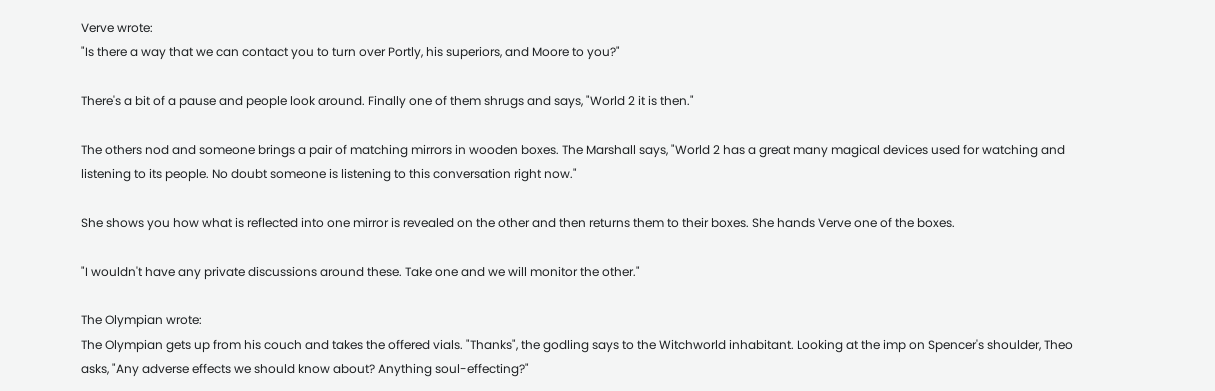Verve wrote:
"Is there a way that we can contact you to turn over Portly, his superiors, and Moore to you?"

There's a bit of a pause and people look around. Finally one of them shrugs and says, "World 2 it is then."

The others nod and someone brings a pair of matching mirrors in wooden boxes. The Marshall says, "World 2 has a great many magical devices used for watching and listening to its people. No doubt someone is listening to this conversation right now."

She shows you how what is reflected into one mirror is revealed on the other and then returns them to their boxes. She hands Verve one of the boxes.

"I wouldn't have any private discussions around these. Take one and we will monitor the other."

The Olympian wrote:
The Olympian gets up from his couch and takes the offered vials. "Thanks", the godling says to the Witchworld inhabitant. Looking at the imp on Spencer's shoulder, Theo asks, "Any adverse effects we should know about? Anything soul-effecting?"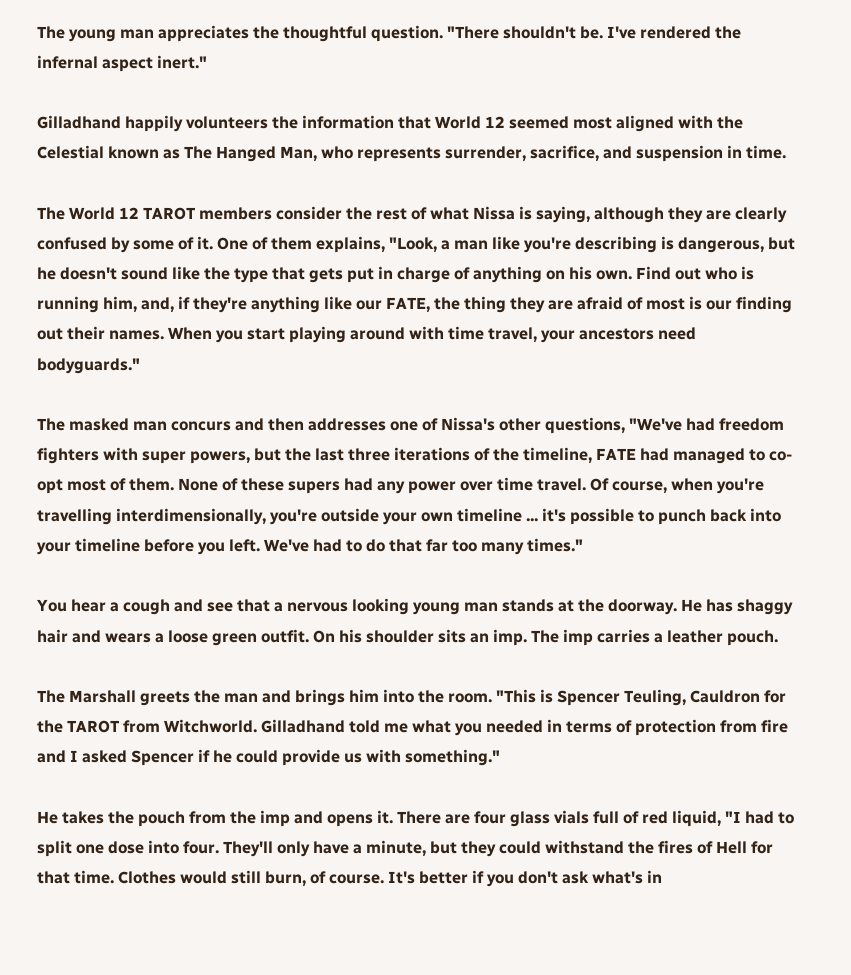The young man appreciates the thoughtful question. "There shouldn't be. I've rendered the infernal aspect inert."

Gilladhand happily volunteers the information that World 12 seemed most aligned with the Celestial known as The Hanged Man, who represents surrender, sacrifice, and suspension in time.

The World 12 TAROT members consider the rest of what Nissa is saying, although they are clearly confused by some of it. One of them explains, "Look, a man like you're describing is dangerous, but he doesn't sound like the type that gets put in charge of anything on his own. Find out who is running him, and, if they're anything like our FATE, the thing they are afraid of most is our finding out their names. When you start playing around with time travel, your ancestors need bodyguards."

The masked man concurs and then addresses one of Nissa's other questions, "We've had freedom fighters with super powers, but the last three iterations of the timeline, FATE had managed to co-opt most of them. None of these supers had any power over time travel. Of course, when you're travelling interdimensionally, you're outside your own timeline ... it's possible to punch back into your timeline before you left. We've had to do that far too many times."

You hear a cough and see that a nervous looking young man stands at the doorway. He has shaggy hair and wears a loose green outfit. On his shoulder sits an imp. The imp carries a leather pouch.

The Marshall greets the man and brings him into the room. "This is Spencer Teuling, Cauldron for the TAROT from Witchworld. Gilladhand told me what you needed in terms of protection from fire and I asked Spencer if he could provide us with something."

He takes the pouch from the imp and opens it. There are four glass vials full of red liquid, "I had to split one dose into four. They'll only have a minute, but they could withstand the fires of Hell for that time. Clothes would still burn, of course. It's better if you don't ask what's in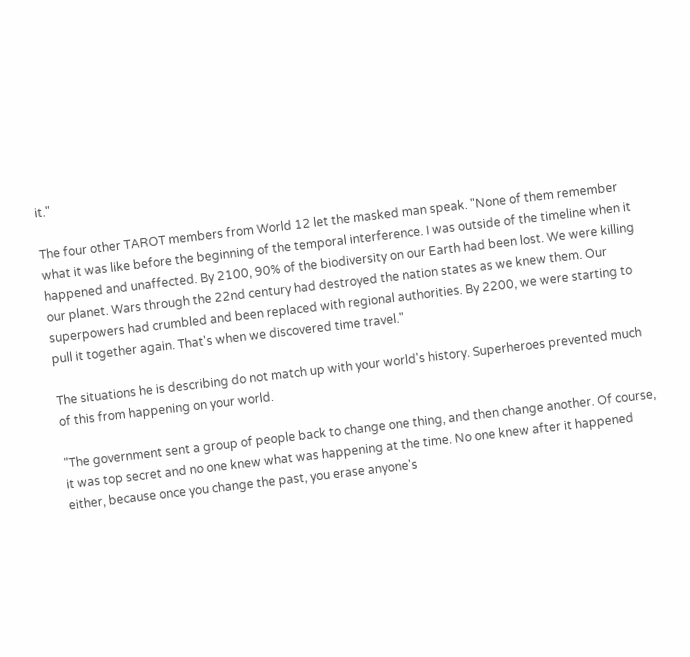it."

The four other TAROT members from World 12 let the masked man speak. "None of them remember what it was like before the beginning of the temporal interference. I was outside of the timeline when it happened and unaffected. By 2100, 90% of the biodiversity on our Earth had been lost. We were killing our planet. Wars through the 22nd century had destroyed the nation states as we knew them. Our superpowers had crumbled and been replaced with regional authorities. By 2200, we were starting to pull it together again. That's when we discovered time travel."

The situations he is describing do not match up with your world's history. Superheroes prevented much of this from happening on your world.

"The government sent a group of people back to change one thing, and then change another. Of course, it was top secret and no one knew what was happening at the time. No one knew after it happened either, because once you change the past, you erase anyone's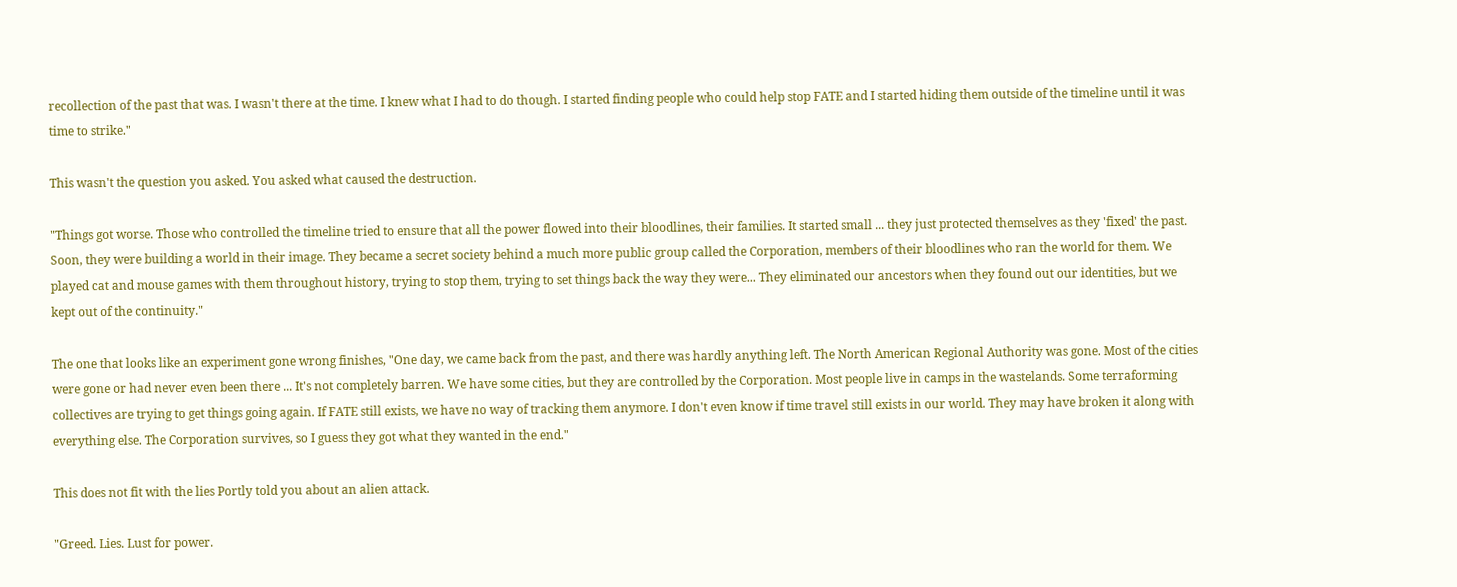recollection of the past that was. I wasn't there at the time. I knew what I had to do though. I started finding people who could help stop FATE and I started hiding them outside of the timeline until it was time to strike."

This wasn't the question you asked. You asked what caused the destruction.

"Things got worse. Those who controlled the timeline tried to ensure that all the power flowed into their bloodlines, their families. It started small ... they just protected themselves as they 'fixed' the past. Soon, they were building a world in their image. They became a secret society behind a much more public group called the Corporation, members of their bloodlines who ran the world for them. We played cat and mouse games with them throughout history, trying to stop them, trying to set things back the way they were... They eliminated our ancestors when they found out our identities, but we kept out of the continuity."

The one that looks like an experiment gone wrong finishes, "One day, we came back from the past, and there was hardly anything left. The North American Regional Authority was gone. Most of the cities were gone or had never even been there ... It's not completely barren. We have some cities, but they are controlled by the Corporation. Most people live in camps in the wastelands. Some terraforming collectives are trying to get things going again. If FATE still exists, we have no way of tracking them anymore. I don't even know if time travel still exists in our world. They may have broken it along with everything else. The Corporation survives, so I guess they got what they wanted in the end."

This does not fit with the lies Portly told you about an alien attack.

"Greed. Lies. Lust for power.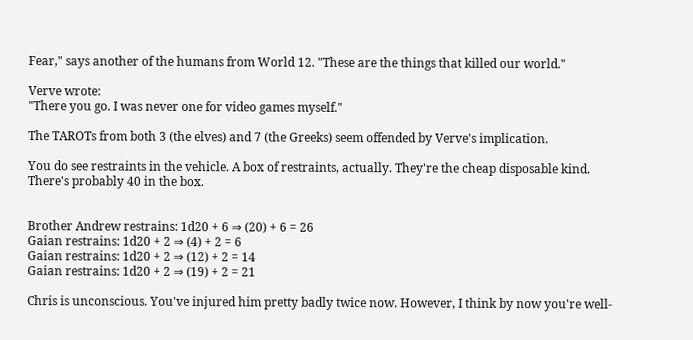Fear," says another of the humans from World 12. "These are the things that killed our world."

Verve wrote:
"There you go. I was never one for video games myself."

The TAROTs from both 3 (the elves) and 7 (the Greeks) seem offended by Verve's implication.

You do see restraints in the vehicle. A box of restraints, actually. They're the cheap disposable kind. There's probably 40 in the box.


Brother Andrew restrains: 1d20 + 6 ⇒ (20) + 6 = 26
Gaian restrains: 1d20 + 2 ⇒ (4) + 2 = 6
Gaian restrains: 1d20 + 2 ⇒ (12) + 2 = 14
Gaian restrains: 1d20 + 2 ⇒ (19) + 2 = 21

Chris is unconscious. You've injured him pretty badly twice now. However, I think by now you're well-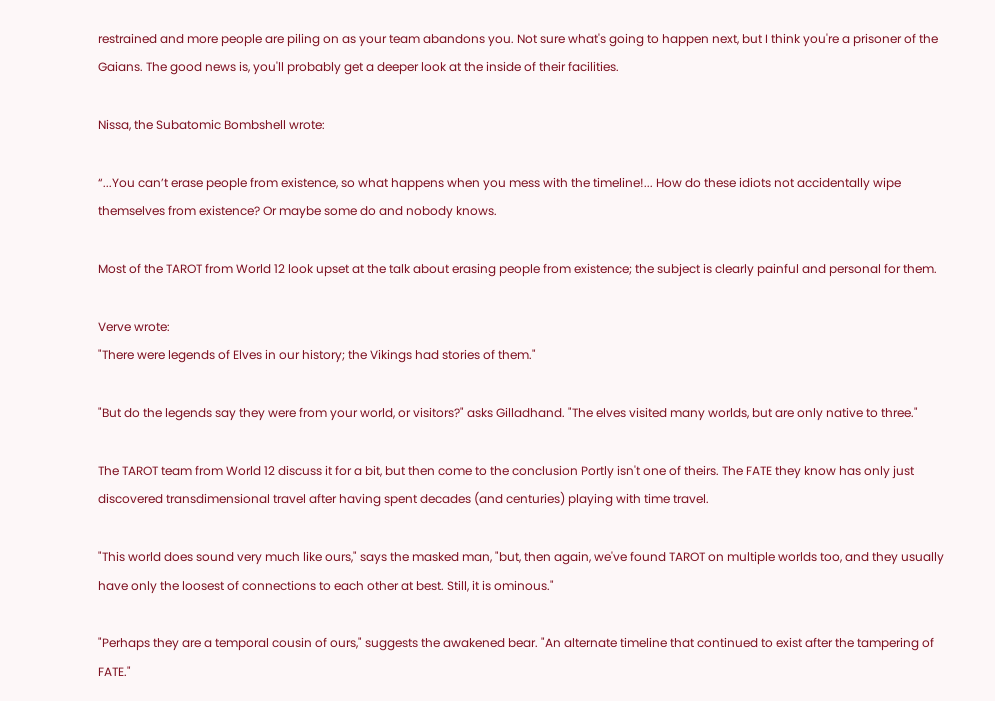restrained and more people are piling on as your team abandons you. Not sure what's going to happen next, but I think you're a prisoner of the Gaians. The good news is, you'll probably get a deeper look at the inside of their facilities.

Nissa, the Subatomic Bombshell wrote:

“...You can’t erase people from existence, so what happens when you mess with the timeline!... How do these idiots not accidentally wipe themselves from existence? Or maybe some do and nobody knows.

Most of the TAROT from World 12 look upset at the talk about erasing people from existence; the subject is clearly painful and personal for them.

Verve wrote:
"There were legends of Elves in our history; the Vikings had stories of them."

"But do the legends say they were from your world, or visitors?" asks Gilladhand. "The elves visited many worlds, but are only native to three."

The TAROT team from World 12 discuss it for a bit, but then come to the conclusion Portly isn't one of theirs. The FATE they know has only just discovered transdimensional travel after having spent decades (and centuries) playing with time travel.

"This world does sound very much like ours," says the masked man, "but, then again, we've found TAROT on multiple worlds too, and they usually have only the loosest of connections to each other at best. Still, it is ominous."

"Perhaps they are a temporal cousin of ours," suggests the awakened bear. "An alternate timeline that continued to exist after the tampering of FATE."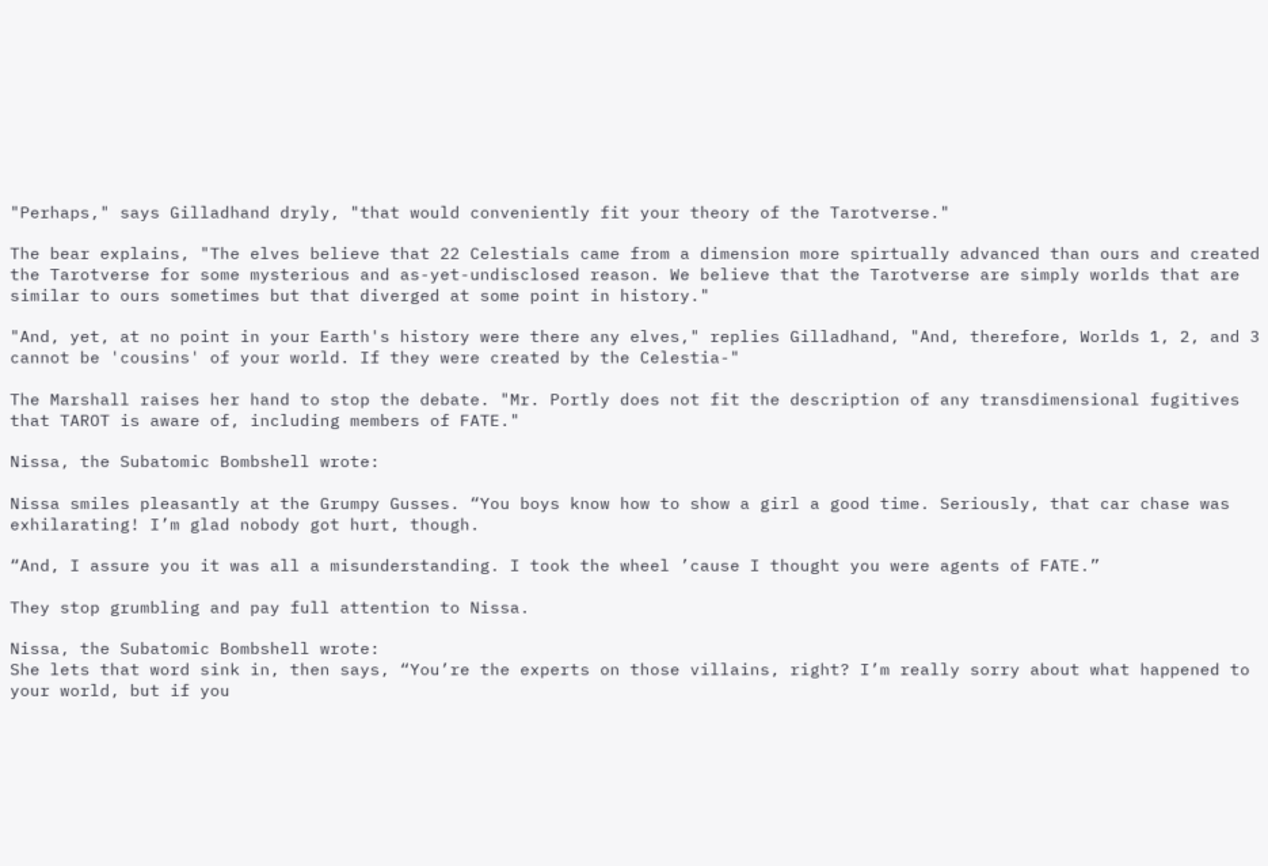"Perhaps," says Gilladhand dryly, "that would conveniently fit your theory of the Tarotverse."

The bear explains, "The elves believe that 22 Celestials came from a dimension more spirtually advanced than ours and created the Tarotverse for some mysterious and as-yet-undisclosed reason. We believe that the Tarotverse are simply worlds that are similar to ours sometimes but that diverged at some point in history."

"And, yet, at no point in your Earth's history were there any elves," replies Gilladhand, "And, therefore, Worlds 1, 2, and 3 cannot be 'cousins' of your world. If they were created by the Celestia-"

The Marshall raises her hand to stop the debate. "Mr. Portly does not fit the description of any transdimensional fugitives that TAROT is aware of, including members of FATE."

Nissa, the Subatomic Bombshell wrote:

Nissa smiles pleasantly at the Grumpy Gusses. “You boys know how to show a girl a good time. Seriously, that car chase was exhilarating! I’m glad nobody got hurt, though.

“And, I assure you it was all a misunderstanding. I took the wheel ’cause I thought you were agents of FATE.”

They stop grumbling and pay full attention to Nissa.

Nissa, the Subatomic Bombshell wrote:
She lets that word sink in, then says, “You’re the experts on those villains, right? I’m really sorry about what happened to your world, but if you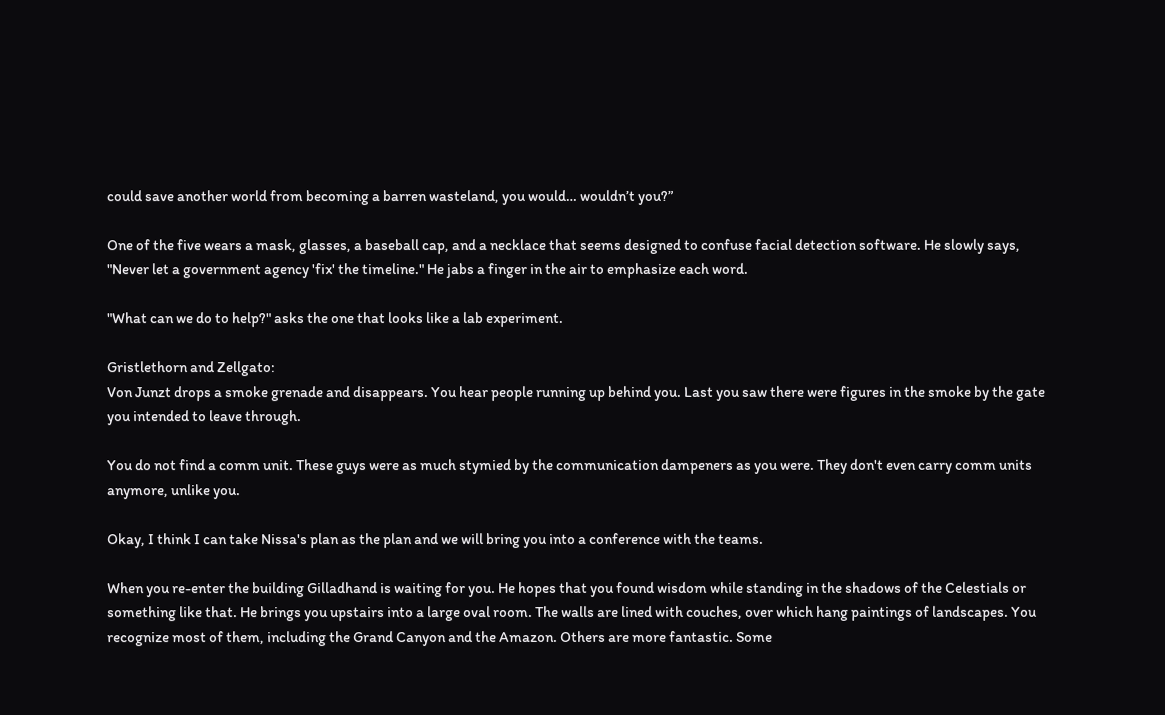could save another world from becoming a barren wasteland, you would… wouldn’t you?”

One of the five wears a mask, glasses, a baseball cap, and a necklace that seems designed to confuse facial detection software. He slowly says, "Never let a government agency 'fix' the timeline." He jabs a finger in the air to emphasize each word.

"What can we do to help?" asks the one that looks like a lab experiment.

Gristlethorn and Zellgato:
Von Junzt drops a smoke grenade and disappears. You hear people running up behind you. Last you saw there were figures in the smoke by the gate you intended to leave through.

You do not find a comm unit. These guys were as much stymied by the communication dampeners as you were. They don't even carry comm units anymore, unlike you.

Okay, I think I can take Nissa's plan as the plan and we will bring you into a conference with the teams.

When you re-enter the building Gilladhand is waiting for you. He hopes that you found wisdom while standing in the shadows of the Celestials or something like that. He brings you upstairs into a large oval room. The walls are lined with couches, over which hang paintings of landscapes. You recognize most of them, including the Grand Canyon and the Amazon. Others are more fantastic. Some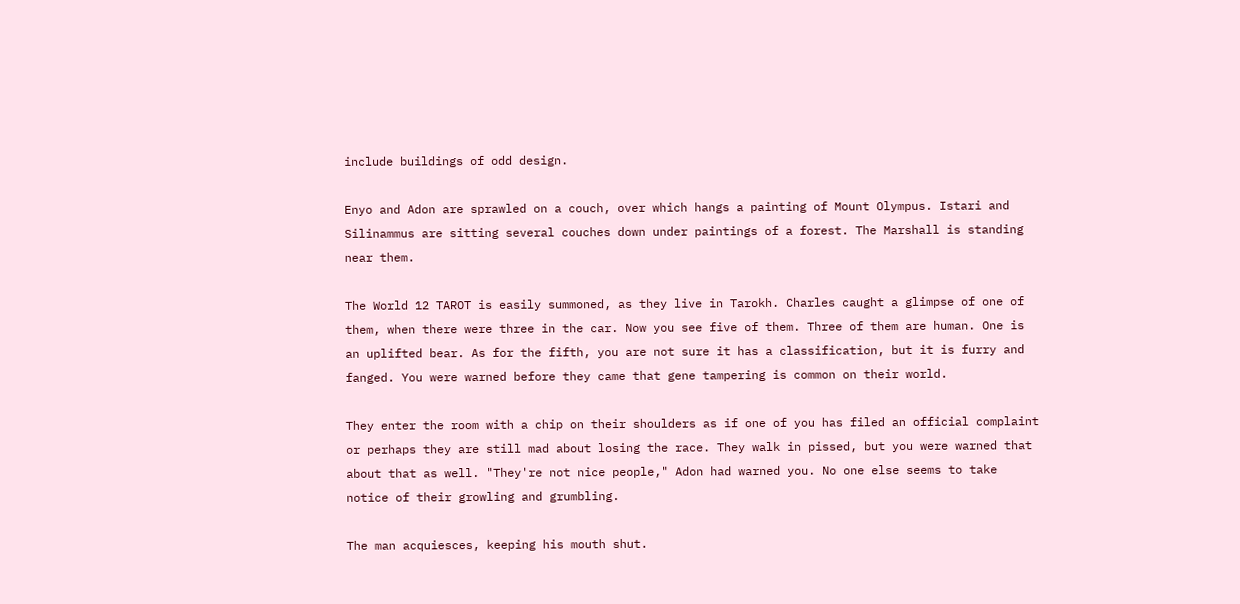include buildings of odd design.

Enyo and Adon are sprawled on a couch, over which hangs a painting of Mount Olympus. Istari and Silinammus are sitting several couches down under paintings of a forest. The Marshall is standing near them.

The World 12 TAROT is easily summoned, as they live in Tarokh. Charles caught a glimpse of one of them, when there were three in the car. Now you see five of them. Three of them are human. One is an uplifted bear. As for the fifth, you are not sure it has a classification, but it is furry and fanged. You were warned before they came that gene tampering is common on their world.

They enter the room with a chip on their shoulders as if one of you has filed an official complaint or perhaps they are still mad about losing the race. They walk in pissed, but you were warned that about that as well. "They're not nice people," Adon had warned you. No one else seems to take notice of their growling and grumbling.

The man acquiesces, keeping his mouth shut.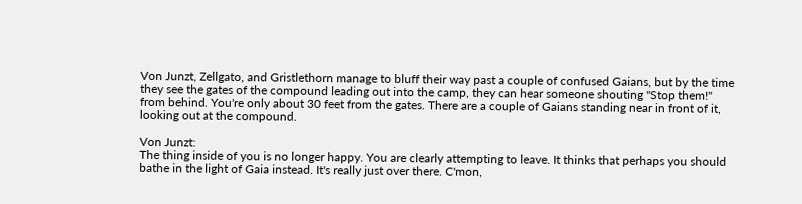Von Junzt, Zellgato, and Gristlethorn manage to bluff their way past a couple of confused Gaians, but by the time they see the gates of the compound leading out into the camp, they can hear someone shouting "Stop them!" from behind. You're only about 30 feet from the gates. There are a couple of Gaians standing near in front of it, looking out at the compound.

Von Junzt:
The thing inside of you is no longer happy. You are clearly attempting to leave. It thinks that perhaps you should bathe in the light of Gaia instead. It's really just over there. C'mon,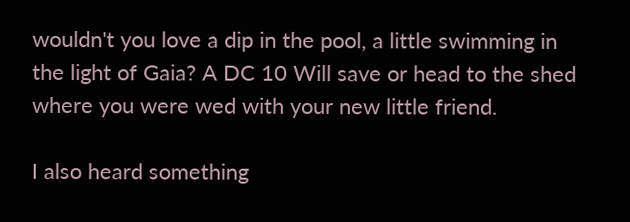wouldn't you love a dip in the pool, a little swimming in the light of Gaia? A DC 10 Will save or head to the shed where you were wed with your new little friend.

I also heard something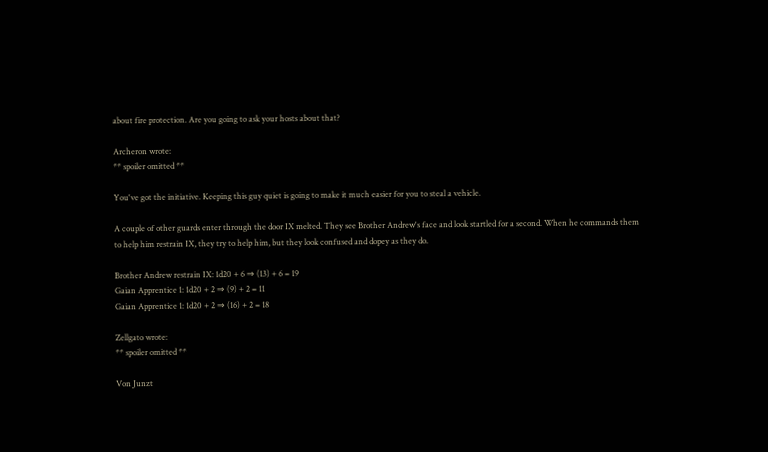about fire protection. Are you going to ask your hosts about that?

Archeron wrote:
** spoiler omitted **

You've got the initiative. Keeping this guy quiet is going to make it much easier for you to steal a vehicle.

A couple of other guards enter through the door IX melted. They see Brother Andrew's face and look startled for a second. When he commands them to help him restrain IX, they try to help him, but they look confused and dopey as they do.

Brother Andrew restrain IX: 1d20 + 6 ⇒ (13) + 6 = 19
Gaian Apprentice 1: 1d20 + 2 ⇒ (9) + 2 = 11
Gaian Apprentice 1: 1d20 + 2 ⇒ (16) + 2 = 18

Zellgato wrote:
** spoiler omitted **

Von Junzt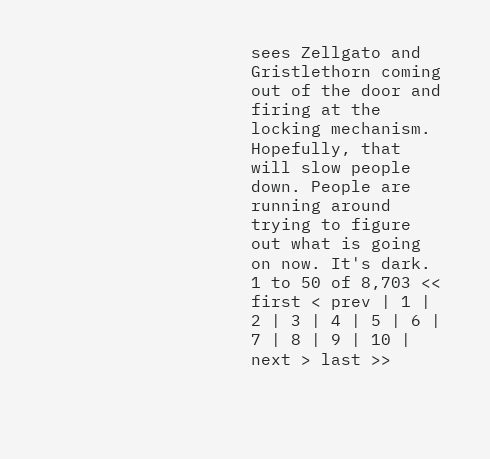sees Zellgato and Gristlethorn coming out of the door and firing at the locking mechanism. Hopefully, that will slow people down. People are running around trying to figure out what is going on now. It's dark.
1 to 50 of 8,703 << first < prev | 1 | 2 | 3 | 4 | 5 | 6 | 7 | 8 | 9 | 10 | next > last >>